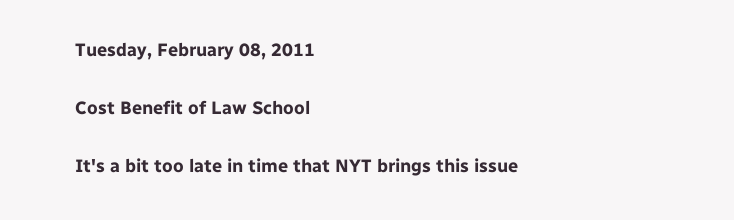Tuesday, February 08, 2011

Cost Benefit of Law School

It's a bit too late in time that NYT brings this issue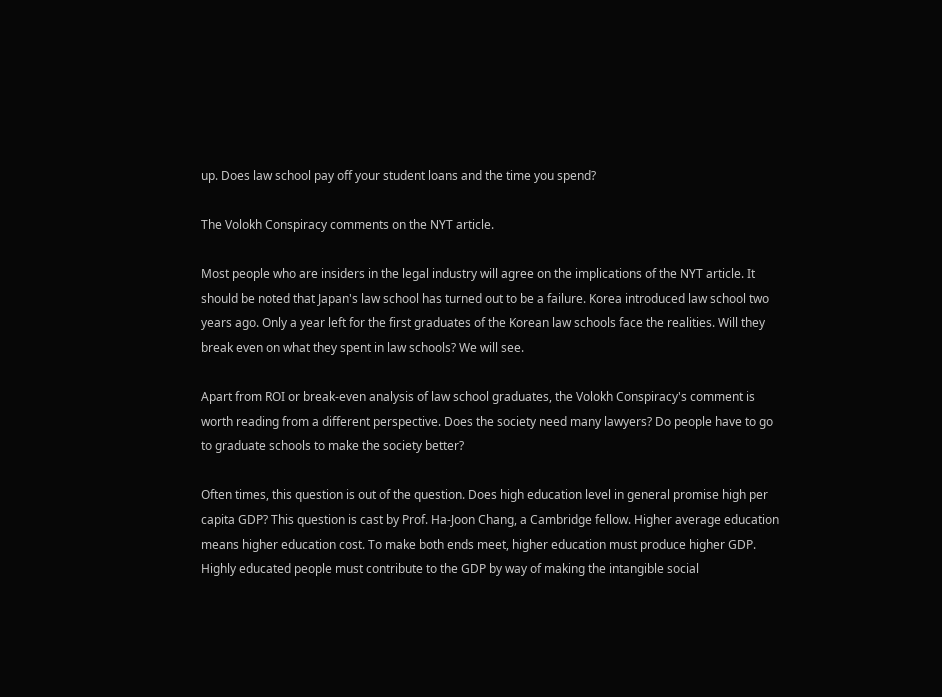up. Does law school pay off your student loans and the time you spend?

The Volokh Conspiracy comments on the NYT article.

Most people who are insiders in the legal industry will agree on the implications of the NYT article. It should be noted that Japan's law school has turned out to be a failure. Korea introduced law school two years ago. Only a year left for the first graduates of the Korean law schools face the realities. Will they break even on what they spent in law schools? We will see.

Apart from ROI or break-even analysis of law school graduates, the Volokh Conspiracy's comment is worth reading from a different perspective. Does the society need many lawyers? Do people have to go to graduate schools to make the society better?

Often times, this question is out of the question. Does high education level in general promise high per capita GDP? This question is cast by Prof. Ha-Joon Chang, a Cambridge fellow. Higher average education means higher education cost. To make both ends meet, higher education must produce higher GDP. Highly educated people must contribute to the GDP by way of making the intangible social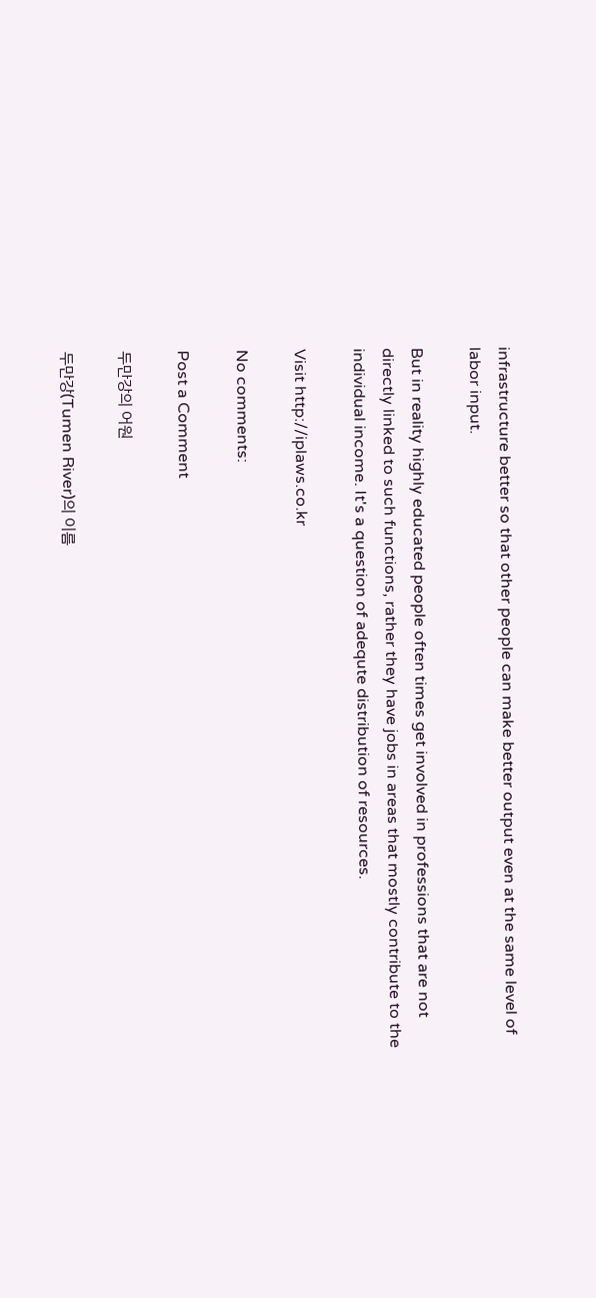infrastructure better so that other people can make better output even at the same level of labor input.

But in reality highly educated people often times get involved in professions that are not directly linked to such functions, rather they have jobs in areas that mostly contribute to the individual income. It's a question of adequte distribution of resources.

Visit http://iplaws.co.kr

No comments:

Post a Comment

두만강의 어원

두만강(Tumen River)의 이름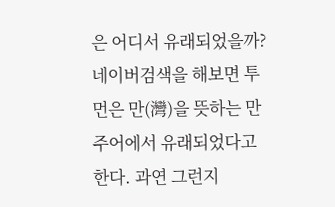은 어디서 유래되었을까? 네이버검색을 해보면 투먼은 만(灣)을 뜻하는 만주어에서 유래되었다고 한다. 과연 그런지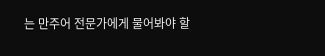는 만주어 전문가에게 물어봐야 할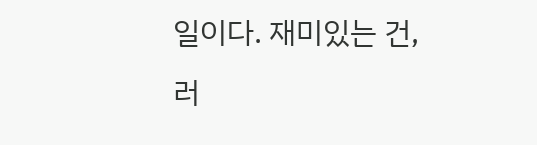일이다. 재미있는 건, 러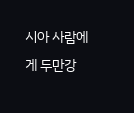시아 사람에게 두만강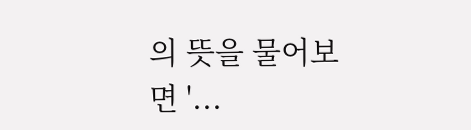의 뜻을 물어보면 '...